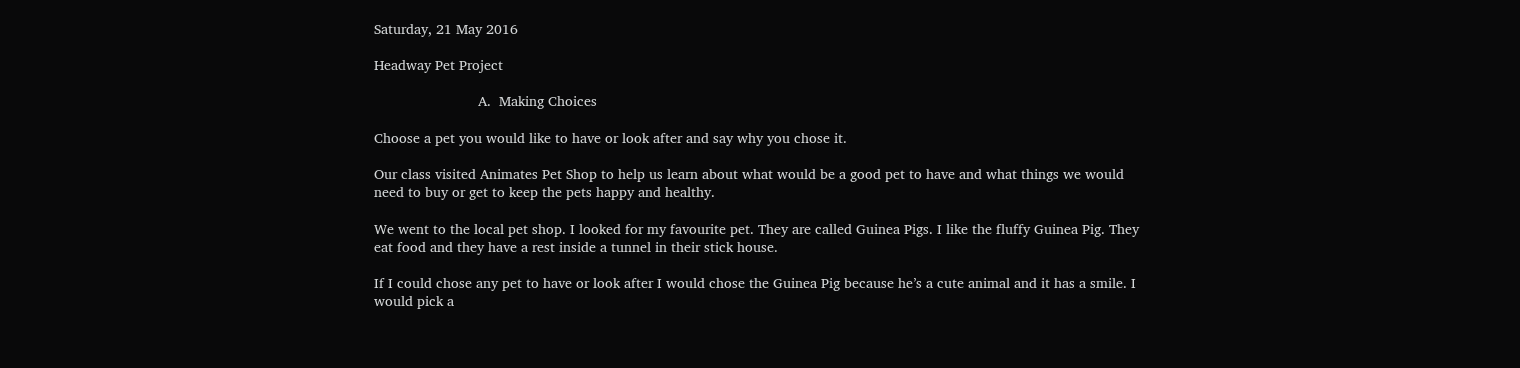Saturday, 21 May 2016

Headway Pet Project

                          A.  Making Choices

Choose a pet you would like to have or look after and say why you chose it.

Our class visited Animates Pet Shop to help us learn about what would be a good pet to have and what things we would need to buy or get to keep the pets happy and healthy.

We went to the local pet shop. I looked for my favourite pet. They are called Guinea Pigs. I like the fluffy Guinea Pig. They eat food and they have a rest inside a tunnel in their stick house.

If I could chose any pet to have or look after I would chose the Guinea Pig because he’s a cute animal and it has a smile. I would pick a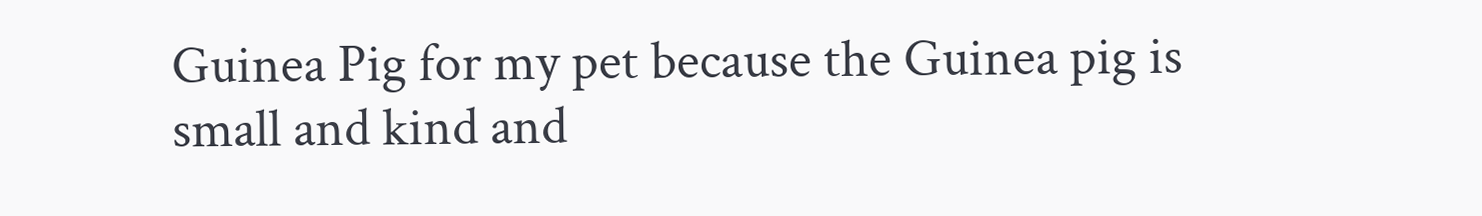Guinea Pig for my pet because the Guinea pig is small and kind and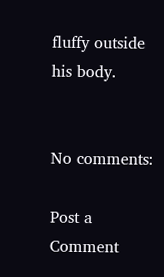fluffy outside his body.


No comments:

Post a Comment